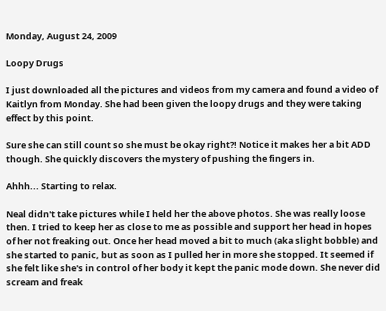Monday, August 24, 2009

Loopy Drugs

I just downloaded all the pictures and videos from my camera and found a video of Kaitlyn from Monday. She had been given the loopy drugs and they were taking effect by this point.

Sure she can still count so she must be okay right?! Notice it makes her a bit ADD though. She quickly discovers the mystery of pushing the fingers in.

Ahhh... Starting to relax.

Neal didn't take pictures while I held her the above photos. She was really loose then. I tried to keep her as close to me as possible and support her head in hopes of her not freaking out. Once her head moved a bit to much (aka slight bobble) and she started to panic, but as soon as I pulled her in more she stopped. It seemed if she felt like she's in control of her body it kept the panic mode down. She never did scream and freak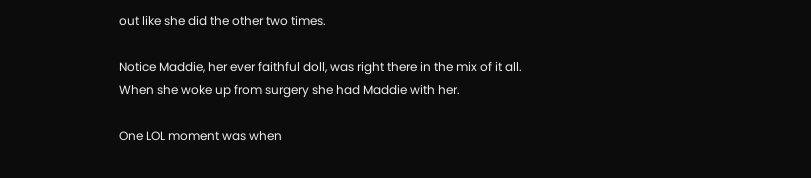out like she did the other two times.

Notice Maddie, her ever faithful doll, was right there in the mix of it all. When she woke up from surgery she had Maddie with her.

One LOL moment was when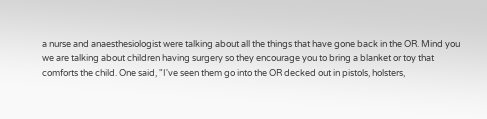a nurse and anaesthesiologist were talking about all the things that have gone back in the OR. Mind you we are talking about children having surgery so they encourage you to bring a blanket or toy that comforts the child. One said, "I've seen them go into the OR decked out in pistols, holsters,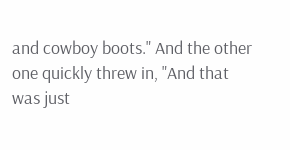and cowboy boots." And the other one quickly threw in, "And that was just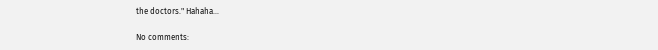the doctors." Hahaha...

No comments: